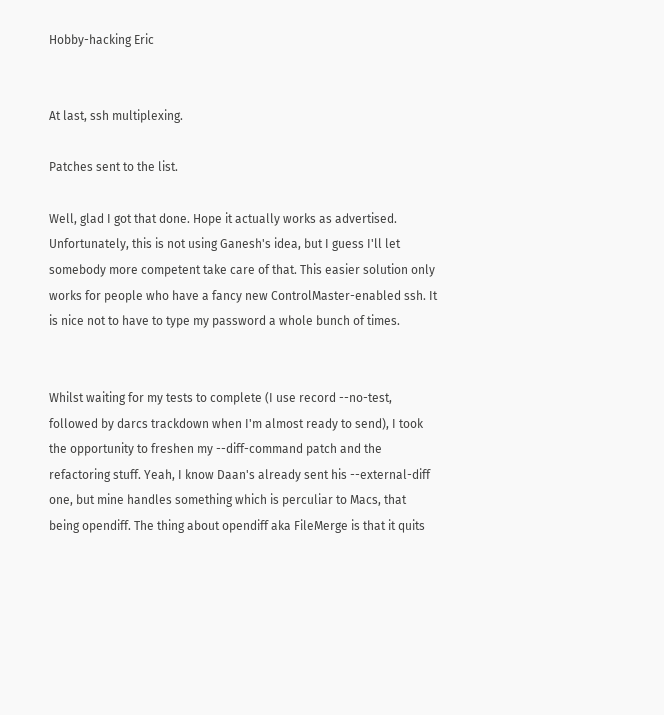Hobby-hacking Eric


At last, ssh multiplexing.

Patches sent to the list.

Well, glad I got that done. Hope it actually works as advertised. Unfortunately, this is not using Ganesh's idea, but I guess I'll let somebody more competent take care of that. This easier solution only works for people who have a fancy new ControlMaster-enabled ssh. It is nice not to have to type my password a whole bunch of times.


Whilst waiting for my tests to complete (I use record --no-test, followed by darcs trackdown when I'm almost ready to send), I took the opportunity to freshen my --diff-command patch and the refactoring stuff. Yeah, I know Daan's already sent his --external-diff one, but mine handles something which is perculiar to Macs, that being opendiff. The thing about opendiff aka FileMerge is that it quits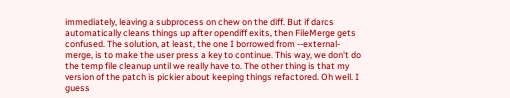immediately, leaving a subprocess on chew on the diff. But if darcs automatically cleans things up after opendiff exits, then FileMerge gets confused. The solution, at least, the one I borrowed from --external-merge, is to make the user press a key to continue. This way, we don't do the temp file cleanup until we really have to. The other thing is that my version of the patch is pickier about keeping things refactored. Oh well. I guess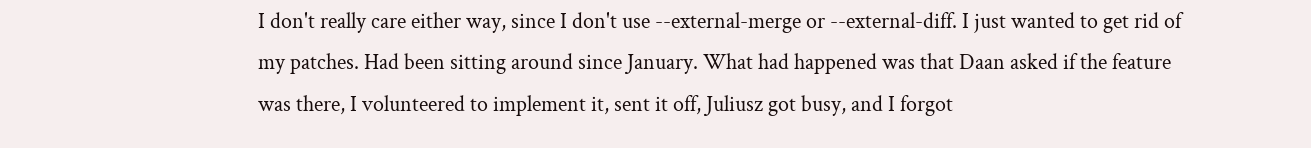I don't really care either way, since I don't use --external-merge or --external-diff. I just wanted to get rid of my patches. Had been sitting around since January. What had happened was that Daan asked if the feature was there, I volunteered to implement it, sent it off, Juliusz got busy, and I forgot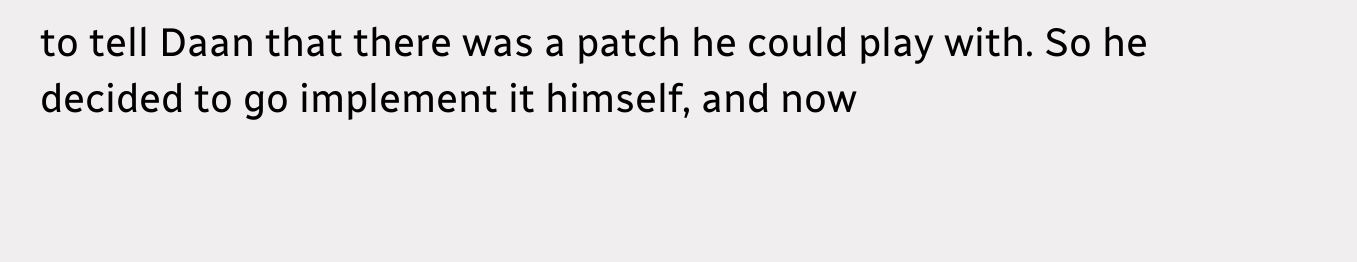to tell Daan that there was a patch he could play with. So he decided to go implement it himself, and now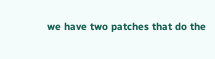we have two patches that do the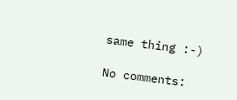same thing :-)

No comments: